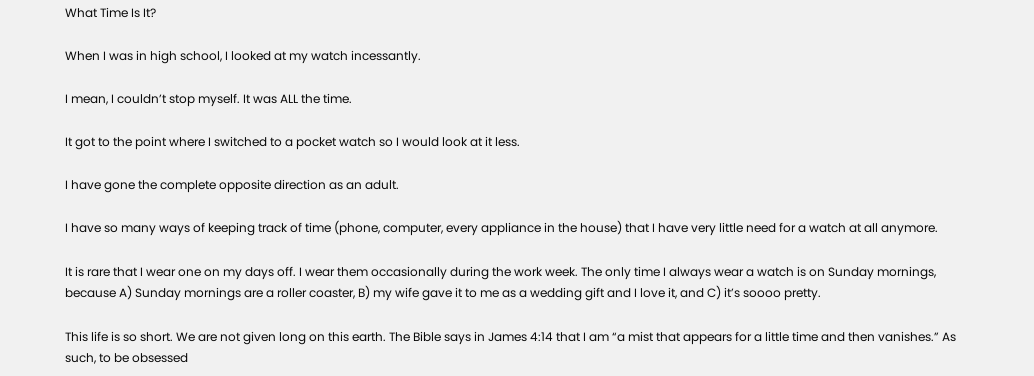What Time Is It?

When I was in high school, I looked at my watch incessantly.

I mean, I couldn’t stop myself. It was ALL the time.

It got to the point where I switched to a pocket watch so I would look at it less.

I have gone the complete opposite direction as an adult.

I have so many ways of keeping track of time (phone, computer, every appliance in the house) that I have very little need for a watch at all anymore.

It is rare that I wear one on my days off. I wear them occasionally during the work week. The only time I always wear a watch is on Sunday mornings, because A) Sunday mornings are a roller coaster, B) my wife gave it to me as a wedding gift and I love it, and C) it’s soooo pretty.

This life is so short. We are not given long on this earth. The Bible says in James 4:14 that I am “a mist that appears for a little time and then vanishes.” As such, to be obsessed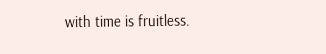with time is fruitless.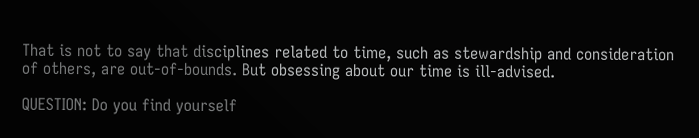That is not to say that disciplines related to time, such as stewardship and consideration of others, are out-of-bounds. But obsessing about our time is ill-advised.

QUESTION: Do you find yourself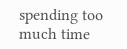spending too much time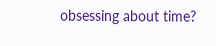obsessing about time?